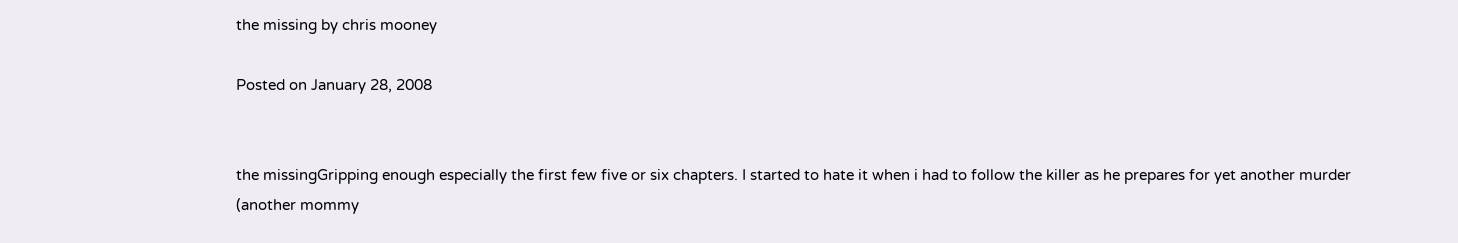the missing by chris mooney

Posted on January 28, 2008


the missingGripping enough especially the first few five or six chapters. I started to hate it when i had to follow the killer as he prepares for yet another murder (another mommy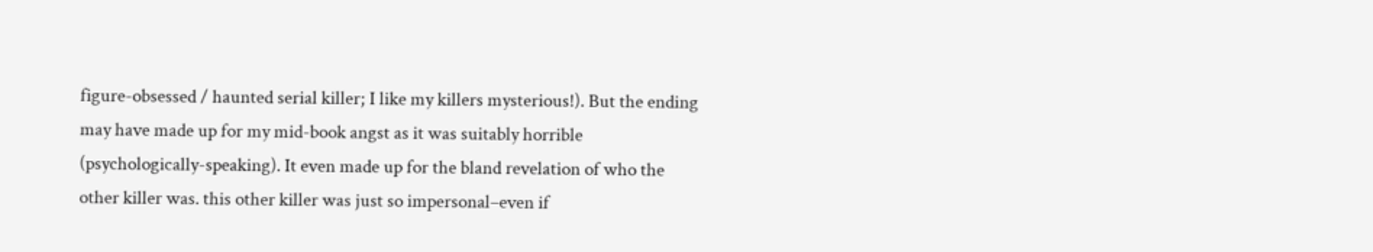figure-obsessed / haunted serial killer; I like my killers mysterious!). But the ending may have made up for my mid-book angst as it was suitably horrible (psychologically-speaking). It even made up for the bland revelation of who the other killer was. this other killer was just so impersonal–even if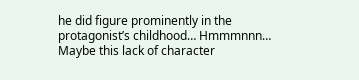he did figure prominently in the protagonist’s childhood… Hmmmnnn… Maybe this lack of character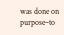was done on purpose–to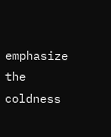emphasize the coldness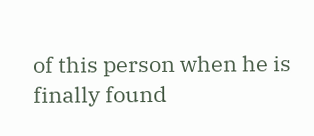of this person when he is finally found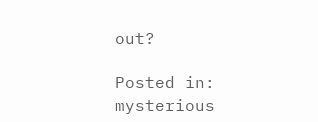out?

Posted in: mysterious